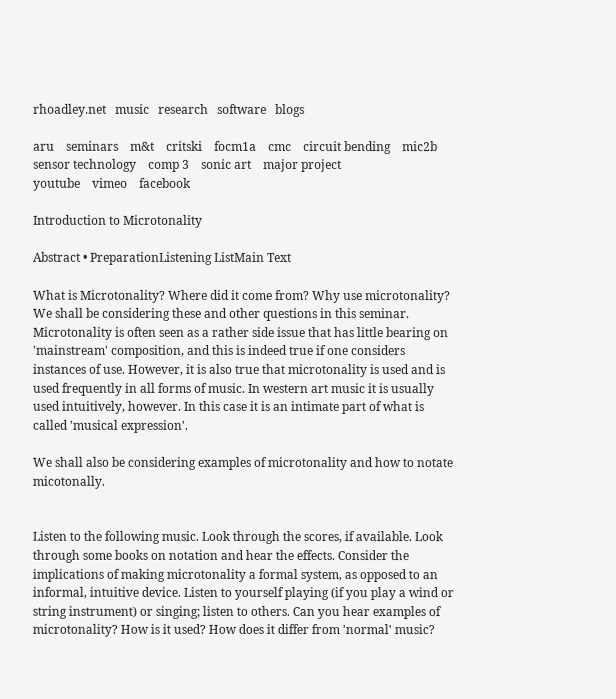rhoadley.net   music   research   software   blogs

aru    seminars    m&t    critski    focm1a    cmc    circuit bending    mic2b    sensor technology    comp 3    sonic art    major project
youtube    vimeo    facebook

Introduction to Microtonality

Abstract • PreparationListening ListMain Text

What is Microtonality? Where did it come from? Why use microtonality? We shall be considering these and other questions in this seminar. Microtonality is often seen as a rather side issue that has little bearing on 'mainstream' composition, and this is indeed true if one considers instances of use. However, it is also true that microtonality is used and is used frequently in all forms of music. In western art music it is usually used intuitively, however. In this case it is an intimate part of what is called 'musical expression'.

We shall also be considering examples of microtonality and how to notate micotonally.


Listen to the following music. Look through the scores, if available. Look through some books on notation and hear the effects. Consider the implications of making microtonality a formal system, as opposed to an informal, intuitive device. Listen to yourself playing (if you play a wind or string instrument) or singing; listen to others. Can you hear examples of microtonality? How is it used? How does it differ from 'normal' music?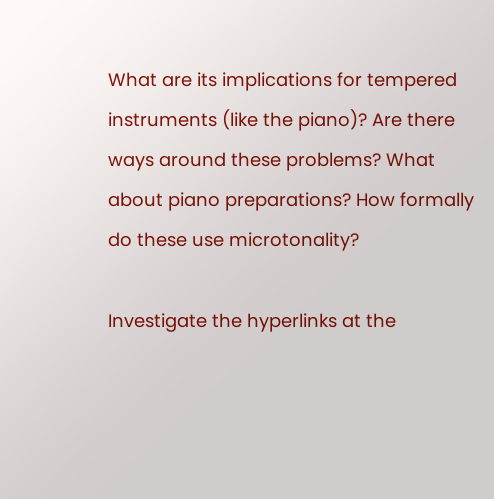What are its implications for tempered instruments (like the piano)? Are there ways around these problems? What about piano preparations? How formally do these use microtonality?

Investigate the hyperlinks at the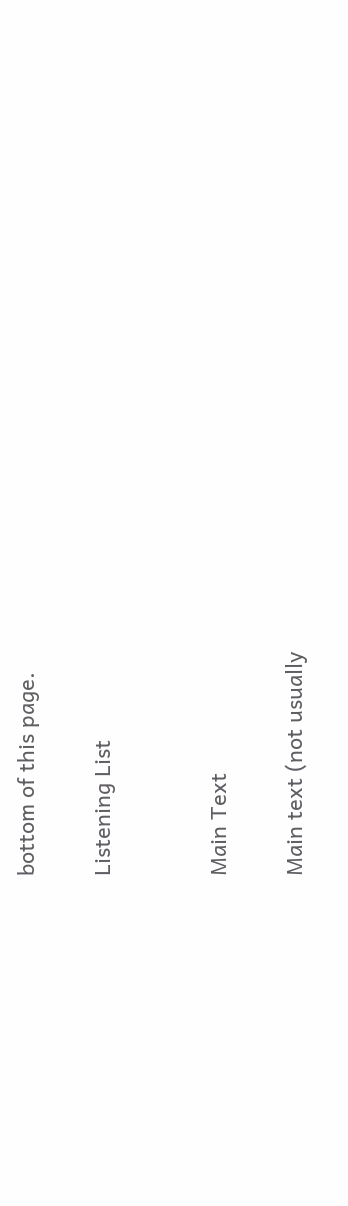bottom of this page.

Listening List


Main Text

Main text (not usually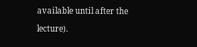available until after the lecture).